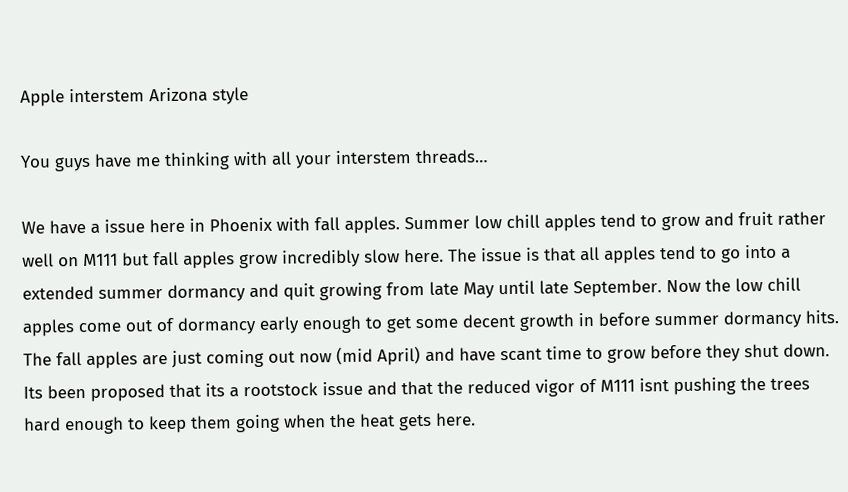Apple interstem Arizona style

You guys have me thinking with all your interstem threads…

We have a issue here in Phoenix with fall apples. Summer low chill apples tend to grow and fruit rather well on M111 but fall apples grow incredibly slow here. The issue is that all apples tend to go into a extended summer dormancy and quit growing from late May until late September. Now the low chill apples come out of dormancy early enough to get some decent growth in before summer dormancy hits. The fall apples are just coming out now (mid April) and have scant time to grow before they shut down. Its been proposed that its a rootstock issue and that the reduced vigor of M111 isnt pushing the trees hard enough to keep them going when the heat gets here.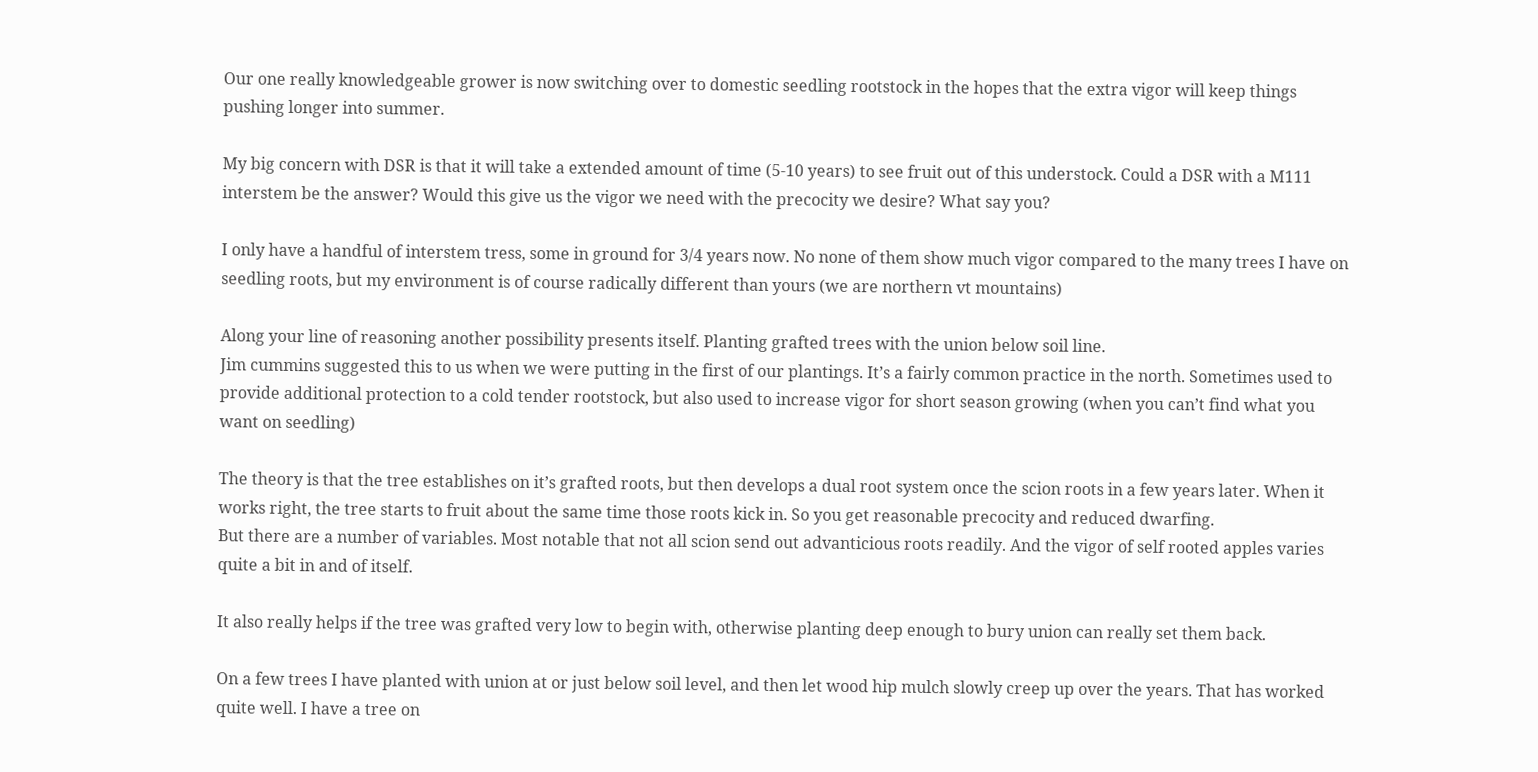Our one really knowledgeable grower is now switching over to domestic seedling rootstock in the hopes that the extra vigor will keep things pushing longer into summer.

My big concern with DSR is that it will take a extended amount of time (5-10 years) to see fruit out of this understock. Could a DSR with a M111 interstem be the answer? Would this give us the vigor we need with the precocity we desire? What say you?

I only have a handful of interstem tress, some in ground for 3/4 years now. No none of them show much vigor compared to the many trees I have on seedling roots, but my environment is of course radically different than yours (we are northern vt mountains)

Along your line of reasoning another possibility presents itself. Planting grafted trees with the union below soil line.
Jim cummins suggested this to us when we were putting in the first of our plantings. It’s a fairly common practice in the north. Sometimes used to provide additional protection to a cold tender rootstock, but also used to increase vigor for short season growing (when you can’t find what you want on seedling)

The theory is that the tree establishes on it’s grafted roots, but then develops a dual root system once the scion roots in a few years later. When it works right, the tree starts to fruit about the same time those roots kick in. So you get reasonable precocity and reduced dwarfing.
But there are a number of variables. Most notable that not all scion send out advanticious roots readily. And the vigor of self rooted apples varies quite a bit in and of itself.

It also really helps if the tree was grafted very low to begin with, otherwise planting deep enough to bury union can really set them back.

On a few trees I have planted with union at or just below soil level, and then let wood hip mulch slowly creep up over the years. That has worked quite well. I have a tree on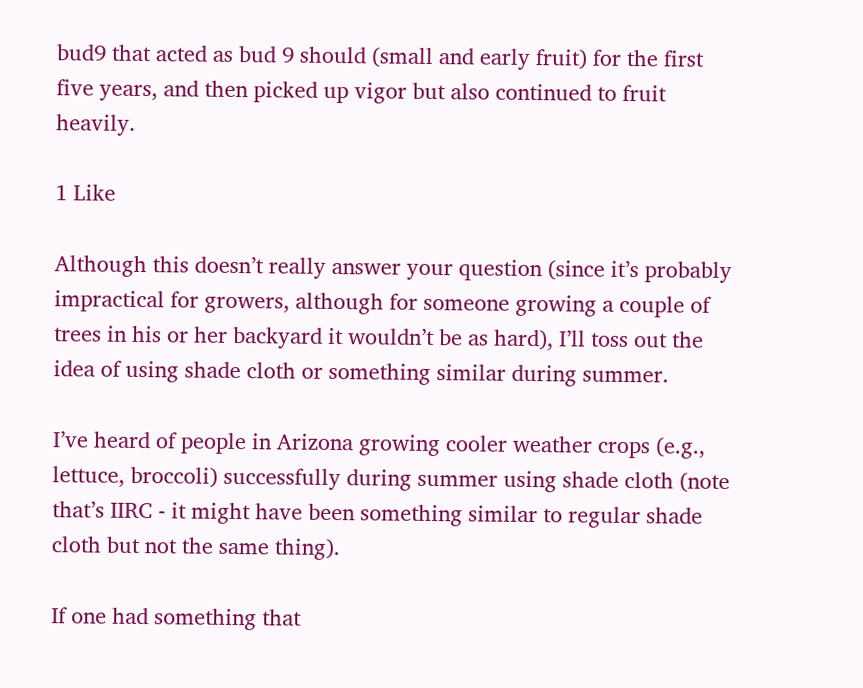bud9 that acted as bud 9 should (small and early fruit) for the first five years, and then picked up vigor but also continued to fruit heavily.

1 Like

Although this doesn’t really answer your question (since it’s probably impractical for growers, although for someone growing a couple of trees in his or her backyard it wouldn’t be as hard), I’ll toss out the idea of using shade cloth or something similar during summer.

I’ve heard of people in Arizona growing cooler weather crops (e.g., lettuce, broccoli) successfully during summer using shade cloth (note that’s IIRC - it might have been something similar to regular shade cloth but not the same thing).

If one had something that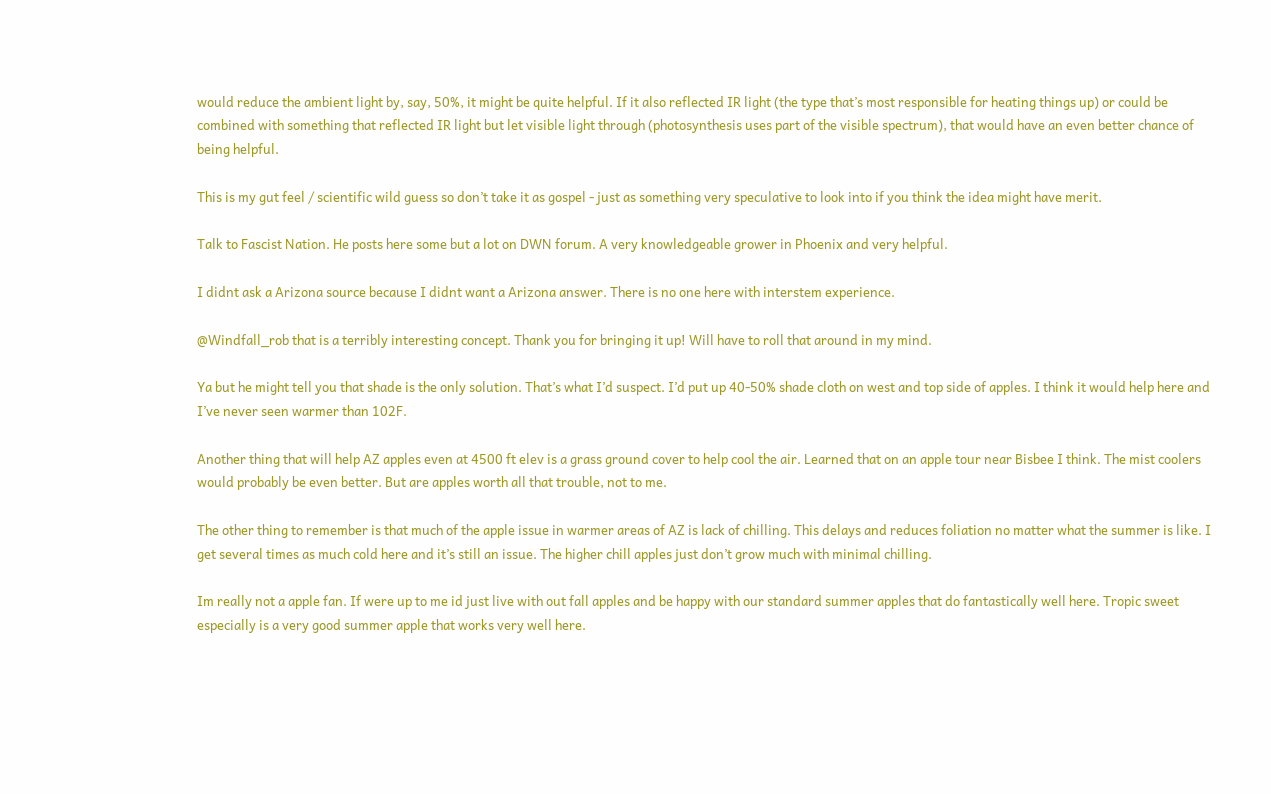would reduce the ambient light by, say, 50%, it might be quite helpful. If it also reflected IR light (the type that’s most responsible for heating things up) or could be combined with something that reflected IR light but let visible light through (photosynthesis uses part of the visible spectrum), that would have an even better chance of being helpful.

This is my gut feel / scientific wild guess so don’t take it as gospel - just as something very speculative to look into if you think the idea might have merit.

Talk to Fascist Nation. He posts here some but a lot on DWN forum. A very knowledgeable grower in Phoenix and very helpful.

I didnt ask a Arizona source because I didnt want a Arizona answer. There is no one here with interstem experience.

@Windfall_rob that is a terribly interesting concept. Thank you for bringing it up! Will have to roll that around in my mind.

Ya but he might tell you that shade is the only solution. That’s what I’d suspect. I’d put up 40-50% shade cloth on west and top side of apples. I think it would help here and I’ve never seen warmer than 102F.

Another thing that will help AZ apples even at 4500 ft elev is a grass ground cover to help cool the air. Learned that on an apple tour near Bisbee I think. The mist coolers would probably be even better. But are apples worth all that trouble, not to me.

The other thing to remember is that much of the apple issue in warmer areas of AZ is lack of chilling. This delays and reduces foliation no matter what the summer is like. I get several times as much cold here and it’s still an issue. The higher chill apples just don’t grow much with minimal chilling.

Im really not a apple fan. If were up to me id just live with out fall apples and be happy with our standard summer apples that do fantastically well here. Tropic sweet especially is a very good summer apple that works very well here.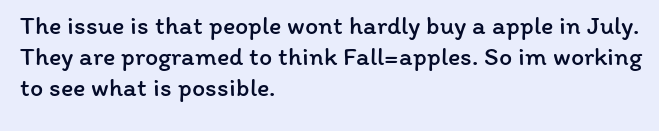The issue is that people wont hardly buy a apple in July. They are programed to think Fall=apples. So im working to see what is possible.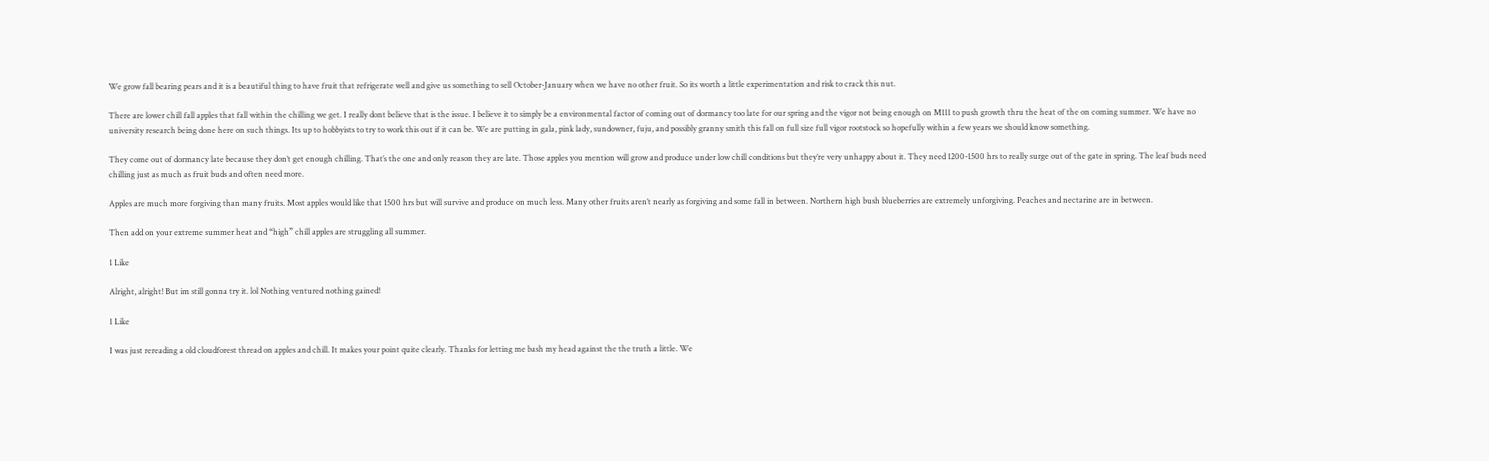We grow fall bearing pears and it is a beautiful thing to have fruit that refrigerate well and give us something to sell October-January when we have no other fruit. So its worth a little experimentation and risk to crack this nut.

There are lower chill fall apples that fall within the chilling we get. I really dont believe that is the issue. I believe it to simply be a environmental factor of coming out of dormancy too late for our spring and the vigor not being enough on M111 to push growth thru the heat of the on coming summer. We have no university research being done here on such things. Its up to hobbyists to try to work this out if it can be. We are putting in gala, pink lady, sundowner, fuju, and possibly granny smith this fall on full size full vigor rootstock so hopefully within a few years we should know something.

They come out of dormancy late because they don’t get enough chilling. That’s the one and only reason they are late. Those apples you mention will grow and produce under low chill conditions but they’re very unhappy about it. They need 1200-1500 hrs to really surge out of the gate in spring. The leaf buds need chilling just as much as fruit buds and often need more.

Apples are much more forgiving than many fruits. Most apples would like that 1500 hrs but will survive and produce on much less. Many other fruits aren’t nearly as forgiving and some fall in between. Northern high bush blueberries are extremely unforgiving. Peaches and nectarine are in between.

Then add on your extreme summer heat and “high” chill apples are struggling all summer.

1 Like

Alright, alright! But im still gonna try it. lol Nothing ventured nothing gained!

1 Like

I was just rereading a old cloudforest thread on apples and chill. It makes your point quite clearly. Thanks for letting me bash my head against the the truth a little. We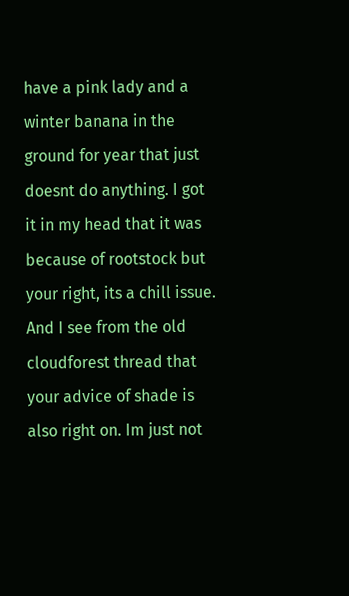have a pink lady and a winter banana in the ground for year that just doesnt do anything. I got it in my head that it was because of rootstock but your right, its a chill issue. And I see from the old cloudforest thread that your advice of shade is also right on. Im just not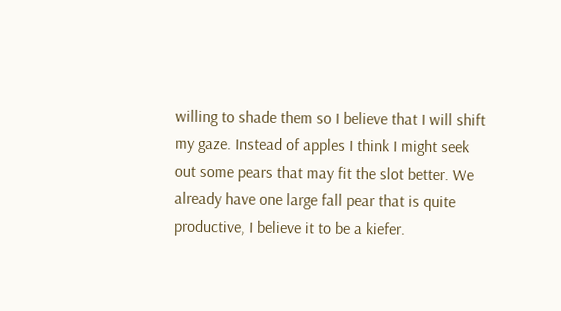willing to shade them so I believe that I will shift my gaze. Instead of apples I think I might seek out some pears that may fit the slot better. We already have one large fall pear that is quite productive, I believe it to be a kiefer.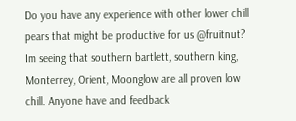Do you have any experience with other lower chill pears that might be productive for us @fruitnut? Im seeing that southern bartlett, southern king, Monterrey, Orient, Moonglow are all proven low chill. Anyone have and feedback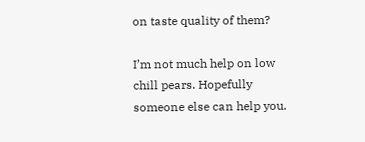on taste quality of them?

I’m not much help on low chill pears. Hopefully someone else can help you.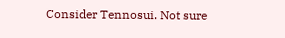Consider Tennosui. Not sure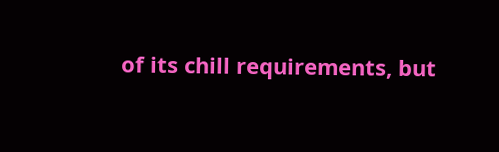of its chill requirements, but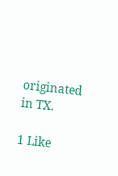originated in TX.

1 Like